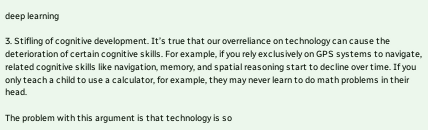deep learning

3. Stifling of cognitive development. It’s true that our overreliance on technology can cause the deterioration of certain cognitive skills. For example, if you rely exclusively on GPS systems to navigate, related cognitive skills like navigation, memory, and spatial reasoning start to decline over time. If you only teach a child to use a calculator, for example, they may never learn to do math problems in their head.

The problem with this argument is that technology is so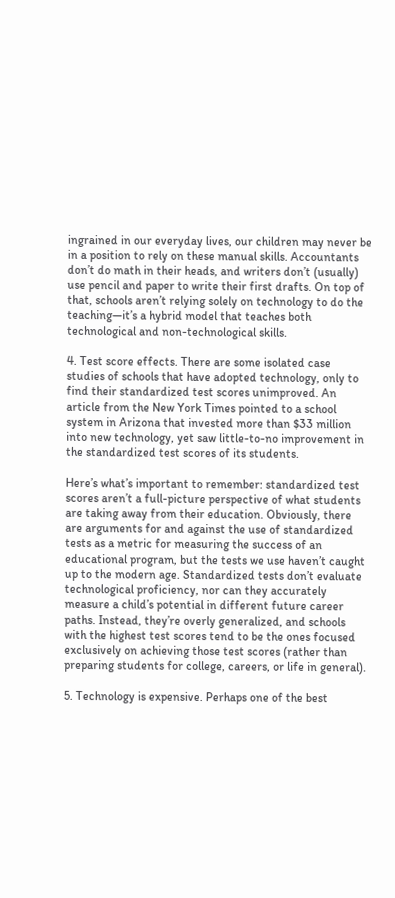ingrained in our everyday lives, our children may never be in a position to rely on these manual skills. Accountants don’t do math in their heads, and writers don’t (usually) use pencil and paper to write their first drafts. On top of that, schools aren’t relying solely on technology to do the teaching—it’s a hybrid model that teaches both technological and non-technological skills.

4. Test score effects. There are some isolated case studies of schools that have adopted technology, only to find their standardized test scores unimproved. An article from the New York Times pointed to a school system in Arizona that invested more than $33 million into new technology, yet saw little-to-no improvement in the standardized test scores of its students.

Here’s what’s important to remember: standardized test scores aren’t a full-picture perspective of what students are taking away from their education. Obviously, there are arguments for and against the use of standardized tests as a metric for measuring the success of an educational program, but the tests we use haven’t caught up to the modern age. Standardized tests don’t evaluate technological proficiency, nor can they accurately measure a child’s potential in different future career paths. Instead, they’re overly generalized, and schools with the highest test scores tend to be the ones focused exclusively on achieving those test scores (rather than preparing students for college, careers, or life in general).

5. Technology is expensive. Perhaps one of the best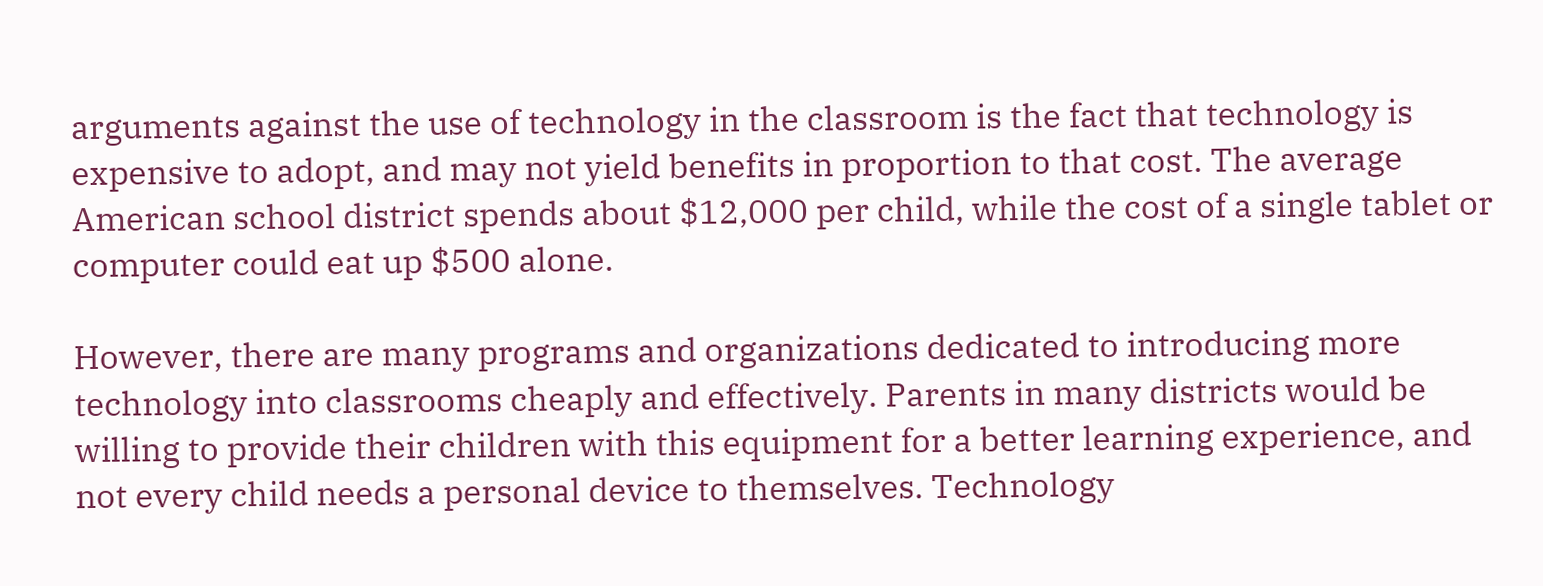arguments against the use of technology in the classroom is the fact that technology is expensive to adopt, and may not yield benefits in proportion to that cost. The average American school district spends about $12,000 per child, while the cost of a single tablet or computer could eat up $500 alone.

However, there are many programs and organizations dedicated to introducing more technology into classrooms cheaply and effectively. Parents in many districts would be willing to provide their children with this equipment for a better learning experience, and not every child needs a personal device to themselves. Technology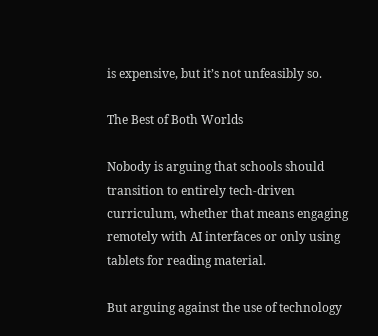is expensive, but it’s not unfeasibly so.

The Best of Both Worlds

Nobody is arguing that schools should transition to entirely tech-driven curriculum, whether that means engaging remotely with AI interfaces or only using tablets for reading material.

But arguing against the use of technology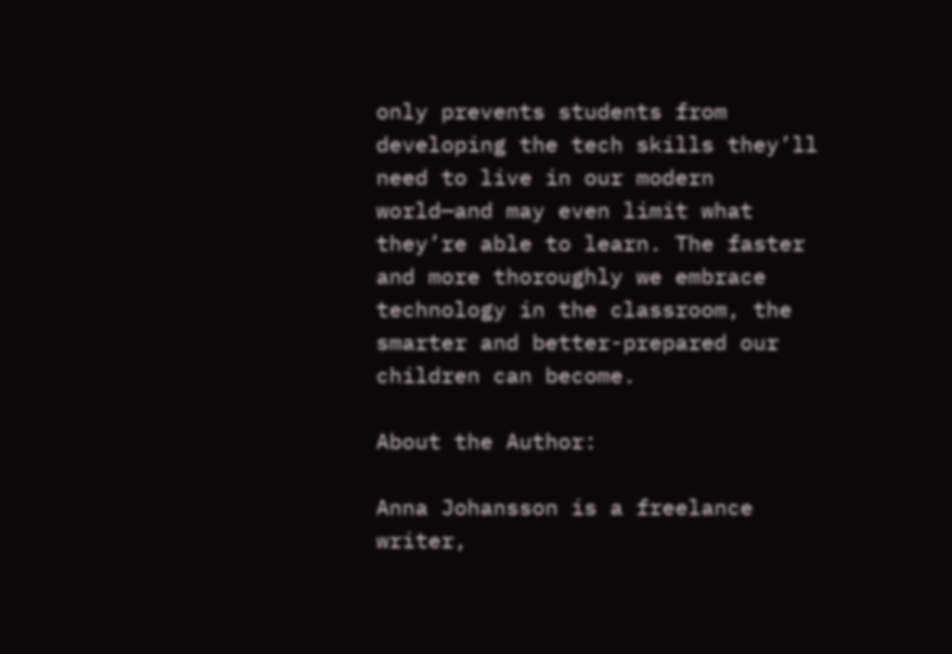only prevents students from developing the tech skills they’ll need to live in our modern world—and may even limit what they’re able to learn. The faster and more thoroughly we embrace technology in the classroom, the smarter and better-prepared our children can become.

About the Author:

Anna Johansson is a freelance writer,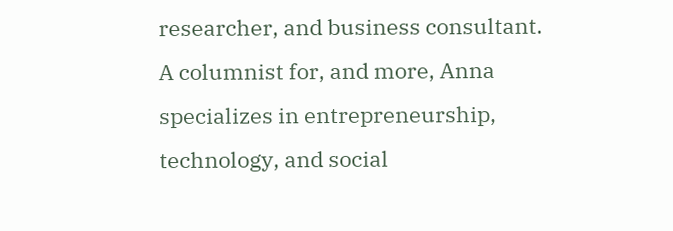researcher, and business consultant. A columnist for, and more, Anna specializes in entrepreneurship, technology, and social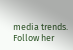media trends. Follow her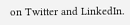on Twitter and LinkedIn.